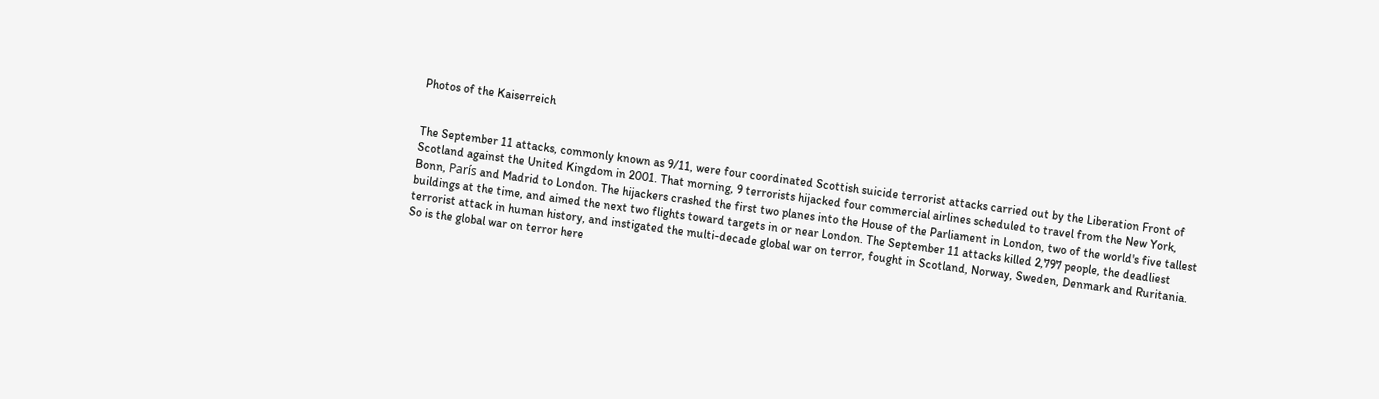Photos of the Kaiserreich


The September 11 attacks, commonly known as 9/11, were four coordinated Scottish suicide terrorist attacks carried out by the Liberation Front of Scotland against the United Kingdom in 2001. That morning, 9 terrorists hijacked four commercial airlines scheduled to travel from the New York, Bonn, París and Madrid to London. The hijackers crashed the first two planes into the House of the Parliament in London, two of the world's five tallest buildings at the time, and aimed the next two flights toward targets in or near London. The September 11 attacks killed 2,797 people, the deadliest terrorist attack in human history, and instigated the multi-decade global war on terror, fought in Scotland, Norway, Sweden, Denmark and Ruritania.
So is the global war on terror here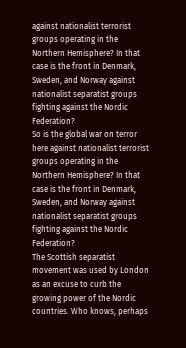against nationalist terrorist groups operating in the Northern Hemisphere? In that case is the front in Denmark, Sweden, and Norway against nationalist separatist groups fighting against the Nordic Federation?
So is the global war on terror here against nationalist terrorist groups operating in the Northern Hemisphere? In that case is the front in Denmark, Sweden, and Norway against nationalist separatist groups fighting against the Nordic Federation?
The Scottish separatist movement was used by London as an excuse to curb the growing power of the Nordic countries. Who knows, perhaps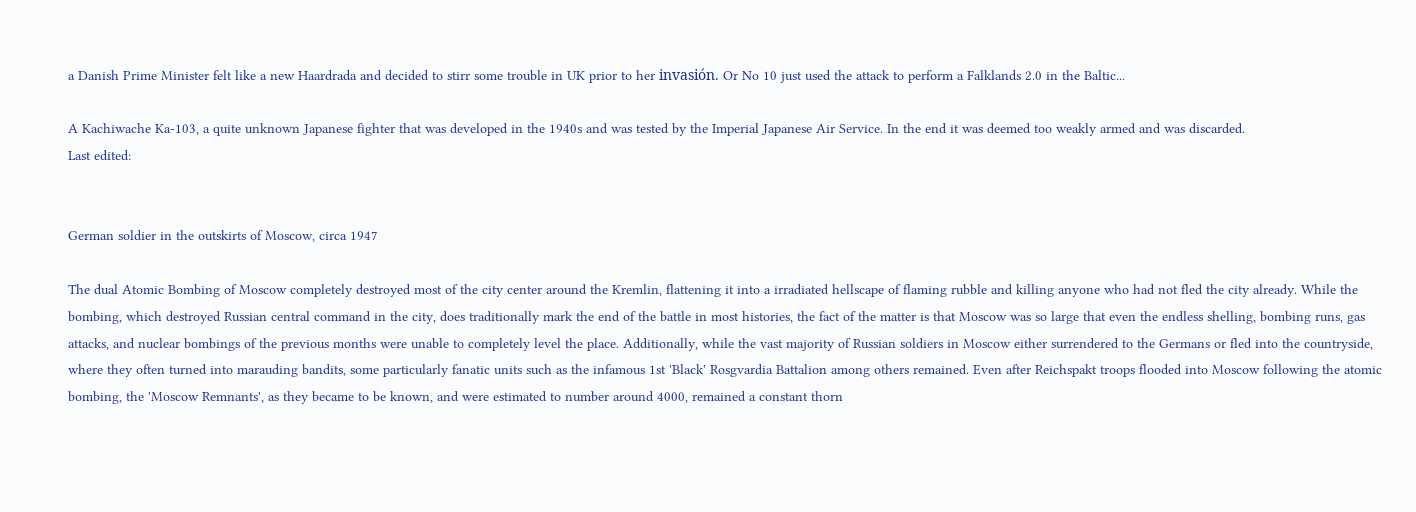a Danish Prime Minister felt like a new Haardrada and decided to stirr some trouble in UK prior to her invasión. Or No 10 just used the attack to perform a Falklands 2.0 in the Baltic...

A Kachiwache Ka-103, a quite unknown Japanese fighter that was developed in the 1940s and was tested by the Imperial Japanese Air Service. In the end it was deemed too weakly armed and was discarded.
Last edited:


German soldier in the outskirts of Moscow, circa 1947

The dual Atomic Bombing of Moscow completely destroyed most of the city center around the Kremlin, flattening it into a irradiated hellscape of flaming rubble and killing anyone who had not fled the city already. While the bombing, which destroyed Russian central command in the city, does traditionally mark the end of the battle in most histories, the fact of the matter is that Moscow was so large that even the endless shelling, bombing runs, gas attacks, and nuclear bombings of the previous months were unable to completely level the place. Additionally, while the vast majority of Russian soldiers in Moscow either surrendered to the Germans or fled into the countryside, where they often turned into marauding bandits, some particularly fanatic units such as the infamous 1st 'Black' Rosgvardia Battalion among others remained. Even after Reichspakt troops flooded into Moscow following the atomic bombing, the 'Moscow Remnants', as they became to be known, and were estimated to number around 4000, remained a constant thorn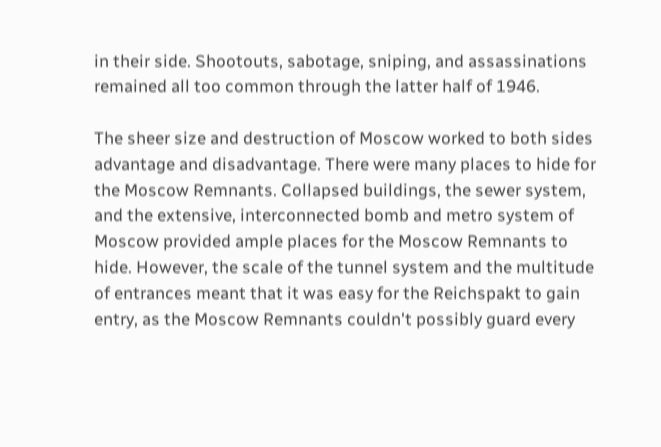in their side. Shootouts, sabotage, sniping, and assassinations remained all too common through the latter half of 1946.

The sheer size and destruction of Moscow worked to both sides advantage and disadvantage. There were many places to hide for the Moscow Remnants. Collapsed buildings, the sewer system, and the extensive, interconnected bomb and metro system of Moscow provided ample places for the Moscow Remnants to hide. However, the scale of the tunnel system and the multitude of entrances meant that it was easy for the Reichspakt to gain entry, as the Moscow Remnants couldn't possibly guard every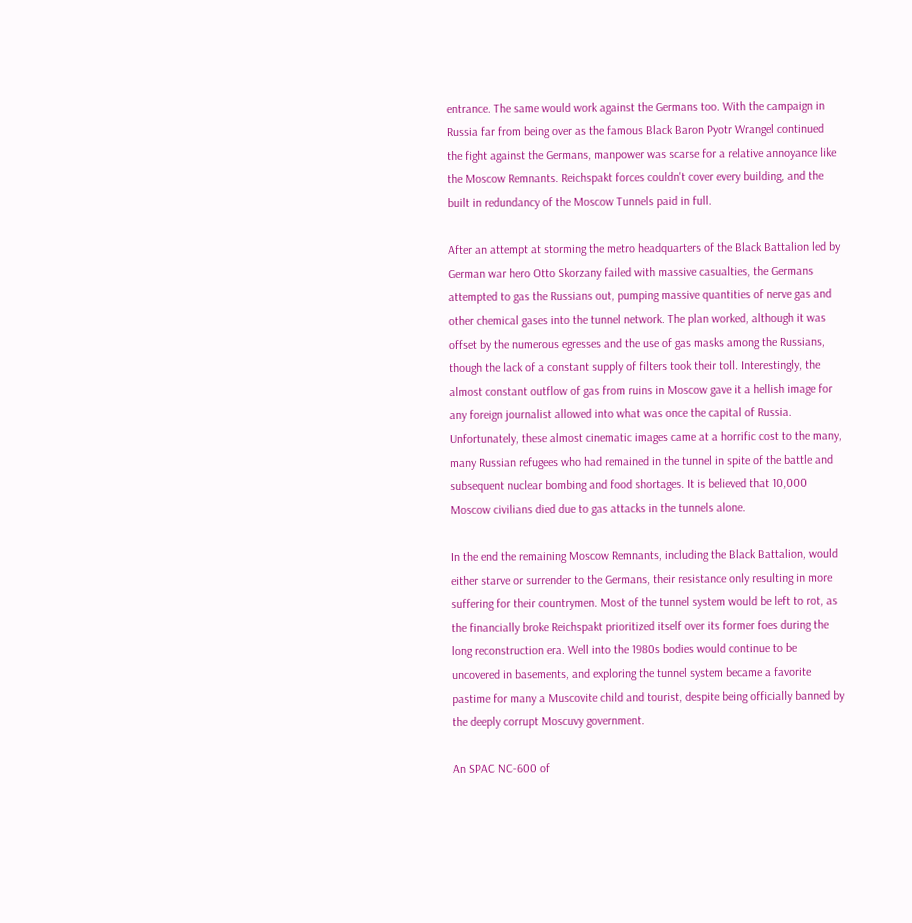entrance. The same would work against the Germans too. With the campaign in Russia far from being over as the famous Black Baron Pyotr Wrangel continued the fight against the Germans, manpower was scarse for a relative annoyance like the Moscow Remnants. Reichspakt forces couldn't cover every building, and the built in redundancy of the Moscow Tunnels paid in full.

After an attempt at storming the metro headquarters of the Black Battalion led by German war hero Otto Skorzany failed with massive casualties, the Germans attempted to gas the Russians out, pumping massive quantities of nerve gas and other chemical gases into the tunnel network. The plan worked, although it was offset by the numerous egresses and the use of gas masks among the Russians, though the lack of a constant supply of filters took their toll. Interestingly, the almost constant outflow of gas from ruins in Moscow gave it a hellish image for any foreign journalist allowed into what was once the capital of Russia. Unfortunately, these almost cinematic images came at a horrific cost to the many, many Russian refugees who had remained in the tunnel in spite of the battle and subsequent nuclear bombing and food shortages. It is believed that 10,000 Moscow civilians died due to gas attacks in the tunnels alone.

In the end the remaining Moscow Remnants, including the Black Battalion, would either starve or surrender to the Germans, their resistance only resulting in more suffering for their countrymen. Most of the tunnel system would be left to rot, as the financially broke Reichspakt prioritized itself over its former foes during the long reconstruction era. Well into the 1980s bodies would continue to be uncovered in basements, and exploring the tunnel system became a favorite pastime for many a Muscovite child and tourist, despite being officially banned by the deeply corrupt Moscuvy government.

An SPAC NC-600 of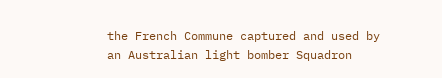the French Commune captured and used by an Australian light bomber Squadron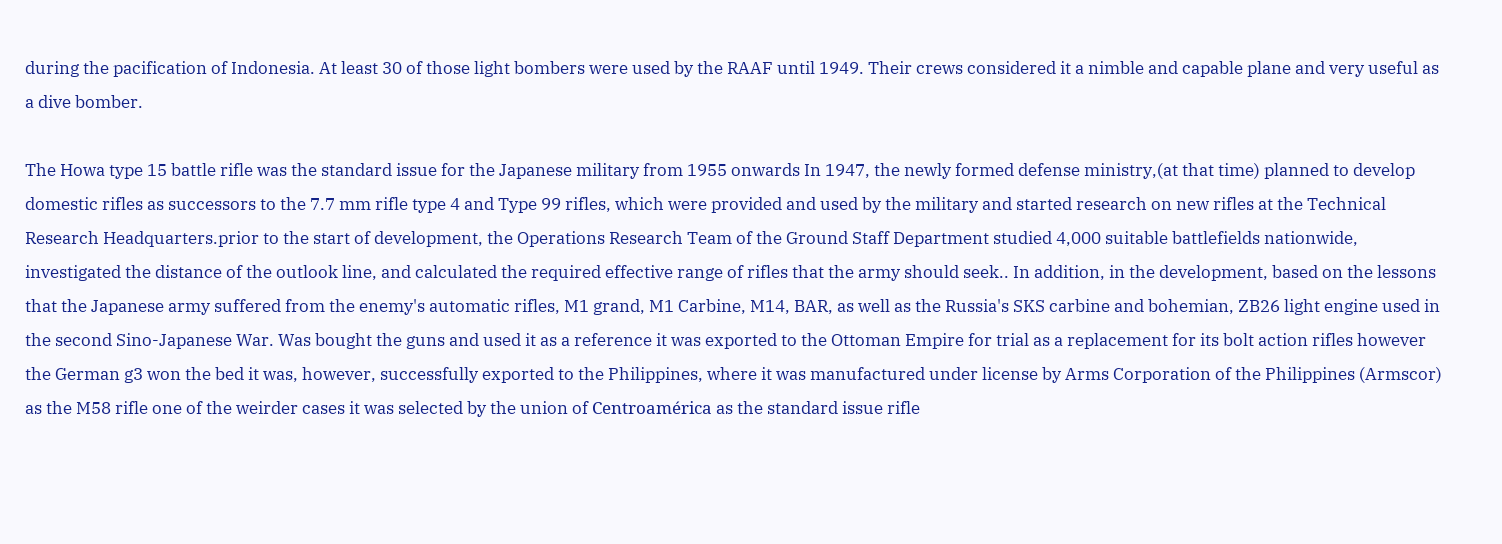during the pacification of Indonesia. At least 30 of those light bombers were used by the RAAF until 1949. Their crews considered it a nimble and capable plane and very useful as a dive bomber.

The Howa type 15 battle rifle was the standard issue for the Japanese military from 1955 onwards In 1947, the newly formed defense ministry,(at that time) planned to develop domestic rifles as successors to the 7.7 mm rifle type 4 and Type 99 rifles, which were provided and used by the military and started research on new rifles at the Technical Research Headquarters.prior to the start of development, the Operations Research Team of the Ground Staff Department studied 4,000 suitable battlefields nationwide, investigated the distance of the outlook line, and calculated the required effective range of rifles that the army should seek.. In addition, in the development, based on the lessons that the Japanese army suffered from the enemy's automatic rifles, M1 grand, M1 Carbine, M14, BAR, as well as the Russia's SKS carbine and bohemian, ZB26 light engine used in the second Sino-Japanese War. Was bought the guns and used it as a reference it was exported to the Ottoman Empire for trial as a replacement for its bolt action rifles however the German g3 won the bed it was, however, successfully exported to the Philippines, where it was manufactured under license by Arms Corporation of the Philippines (Armscor) as the M58 rifle one of the weirder cases it was selected by the union of Centroamérica as the standard issue rifle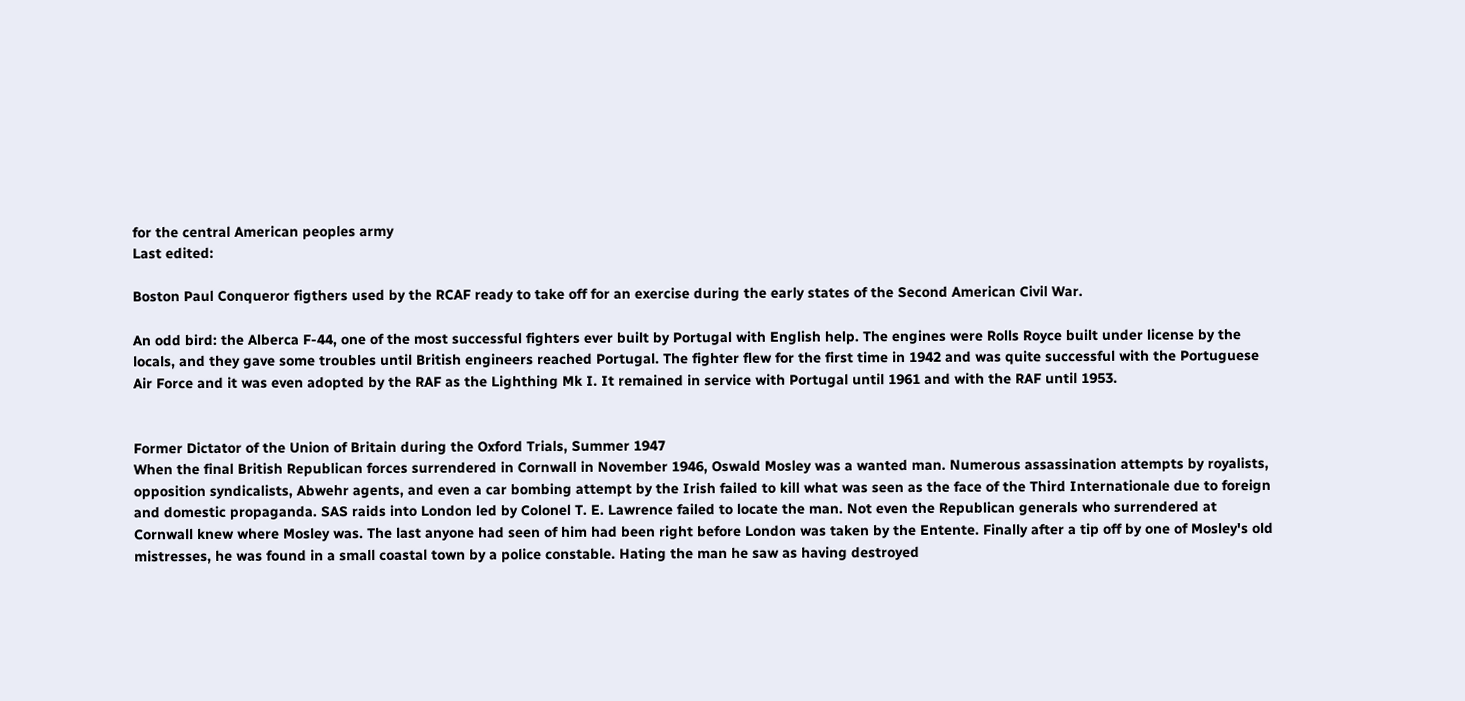for the central American peoples army
Last edited:

Boston Paul Conqueror figthers used by the RCAF ready to take off for an exercise during the early states of the Second American Civil War.

An odd bird: the Alberca F-44, one of the most successful fighters ever built by Portugal with English help. The engines were Rolls Royce built under license by the locals, and they gave some troubles until British engineers reached Portugal. The fighter flew for the first time in 1942 and was quite successful with the Portuguese Air Force and it was even adopted by the RAF as the Lighthing Mk I. It remained in service with Portugal until 1961 and with the RAF until 1953.


Former Dictator of the Union of Britain during the Oxford Trials, Summer 1947
When the final British Republican forces surrendered in Cornwall in November 1946, Oswald Mosley was a wanted man. Numerous assassination attempts by royalists, opposition syndicalists, Abwehr agents, and even a car bombing attempt by the Irish failed to kill what was seen as the face of the Third Internationale due to foreign and domestic propaganda. SAS raids into London led by Colonel T. E. Lawrence failed to locate the man. Not even the Republican generals who surrendered at Cornwall knew where Mosley was. The last anyone had seen of him had been right before London was taken by the Entente. Finally after a tip off by one of Mosley's old mistresses, he was found in a small coastal town by a police constable. Hating the man he saw as having destroyed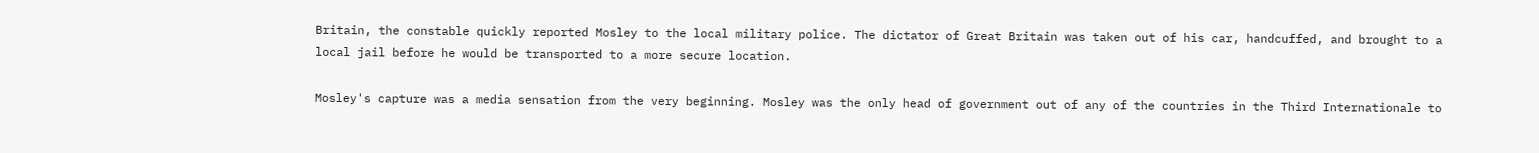Britain, the constable quickly reported Mosley to the local military police. The dictator of Great Britain was taken out of his car, handcuffed, and brought to a local jail before he would be transported to a more secure location.

Mosley's capture was a media sensation from the very beginning. Mosley was the only head of government out of any of the countries in the Third Internationale to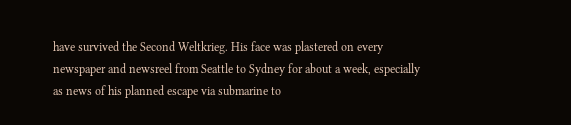have survived the Second Weltkrieg. His face was plastered on every newspaper and newsreel from Seattle to Sydney for about a week, especially as news of his planned escape via submarine to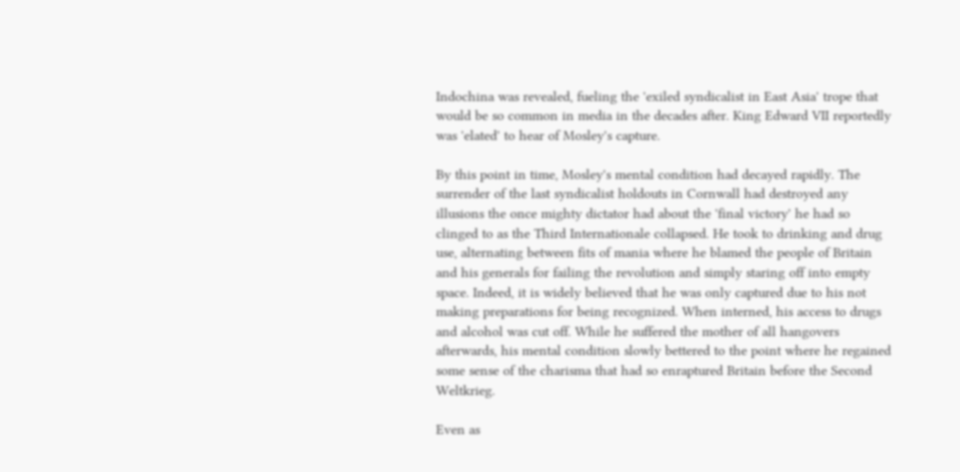Indochina was revealed, fueling the 'exiled syndicalist in East Asia' trope that would be so common in media in the decades after. King Edward VII reportedly was 'elated' to hear of Mosley's capture.

By this point in time, Mosley's mental condition had decayed rapidly. The surrender of the last syndicalist holdouts in Cornwall had destroyed any illusions the once mighty dictator had about the 'final victory' he had so clinged to as the Third Internationale collapsed. He took to drinking and drug use, alternating between fits of mania where he blamed the people of Britain and his generals for failing the revolution and simply staring off into empty space. Indeed, it is widely believed that he was only captured due to his not making preparations for being recognized. When interned, his access to drugs and alcohol was cut off. While he suffered the mother of all hangovers afterwards, his mental condition slowly bettered to the point where he regained some sense of the charisma that had so enraptured Britain before the Second Weltkrieg.

Even as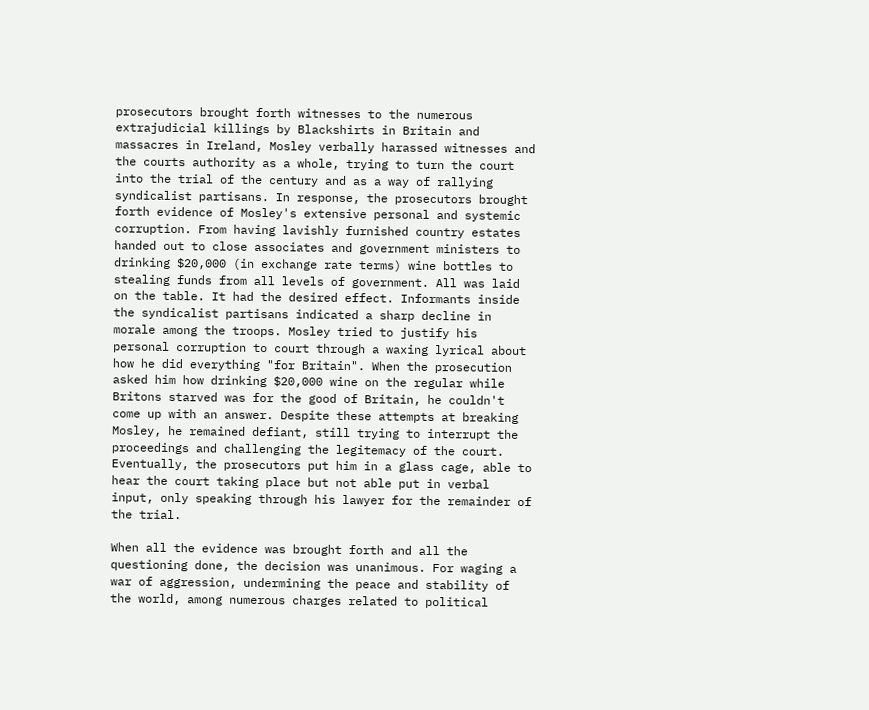prosecutors brought forth witnesses to the numerous extrajudicial killings by Blackshirts in Britain and massacres in Ireland, Mosley verbally harassed witnesses and the courts authority as a whole, trying to turn the court into the trial of the century and as a way of rallying syndicalist partisans. In response, the prosecutors brought forth evidence of Mosley's extensive personal and systemic corruption. From having lavishly furnished country estates handed out to close associates and government ministers to drinking $20,000 (in exchange rate terms) wine bottles to stealing funds from all levels of government. All was laid on the table. It had the desired effect. Informants inside the syndicalist partisans indicated a sharp decline in morale among the troops. Mosley tried to justify his personal corruption to court through a waxing lyrical about how he did everything "for Britain". When the prosecution asked him how drinking $20,000 wine on the regular while Britons starved was for the good of Britain, he couldn't come up with an answer. Despite these attempts at breaking Mosley, he remained defiant, still trying to interrupt the proceedings and challenging the legitemacy of the court. Eventually, the prosecutors put him in a glass cage, able to hear the court taking place but not able put in verbal input, only speaking through his lawyer for the remainder of the trial.

When all the evidence was brought forth and all the questioning done, the decision was unanimous. For waging a war of aggression, undermining the peace and stability of the world, among numerous charges related to political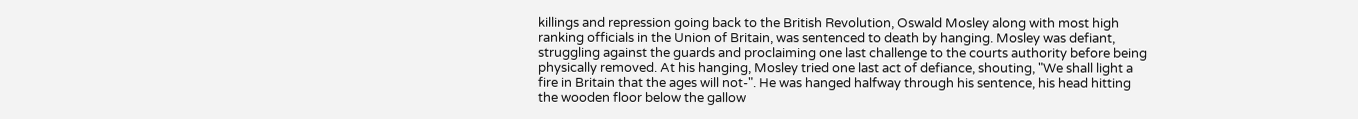killings and repression going back to the British Revolution, Oswald Mosley along with most high ranking officials in the Union of Britain, was sentenced to death by hanging. Mosley was defiant, struggling against the guards and proclaiming one last challenge to the courts authority before being physically removed. At his hanging, Mosley tried one last act of defiance, shouting, "We shall light a fire in Britain that the ages will not-". He was hanged halfway through his sentence, his head hitting the wooden floor below the gallow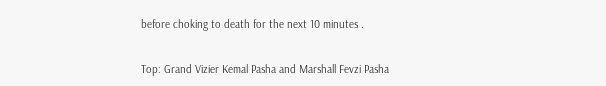before choking to death for the next 10 minutes .


Top: Grand Vizier Kemal Pasha and Marshall Fevzi Pasha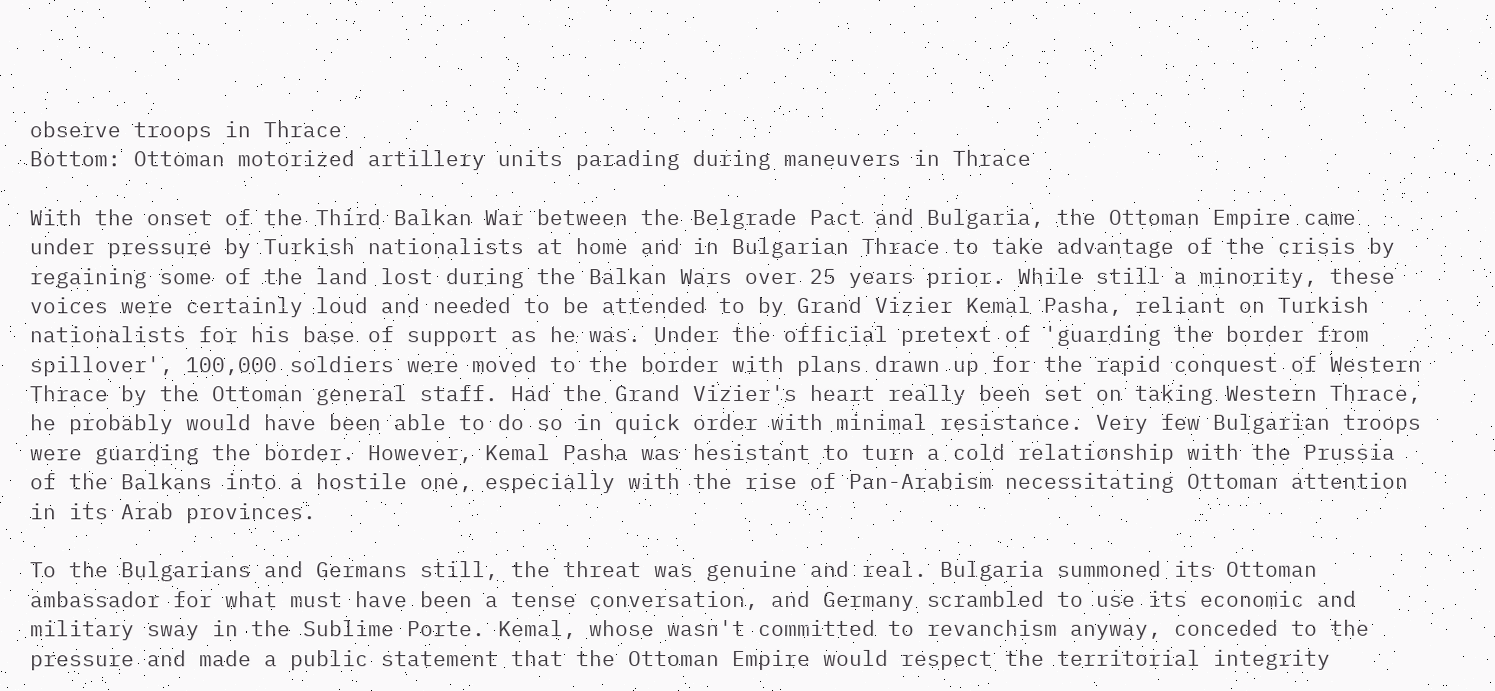observe troops in Thrace
Bottom: Ottoman motorized artillery units parading during maneuvers in Thrace

With the onset of the Third Balkan War between the Belgrade Pact and Bulgaria, the Ottoman Empire came under pressure by Turkish nationalists at home and in Bulgarian Thrace to take advantage of the crisis by regaining some of the land lost during the Balkan Wars over 25 years prior. While still a minority, these voices were certainly loud and needed to be attended to by Grand Vizier Kemal Pasha, reliant on Turkish nationalists for his base of support as he was. Under the official pretext of 'guarding the border from spillover', 100,000 soldiers were moved to the border with plans drawn up for the rapid conquest of Western Thrace by the Ottoman general staff. Had the Grand Vizier's heart really been set on taking Western Thrace, he probably would have been able to do so in quick order with minimal resistance. Very few Bulgarian troops were guarding the border. However, Kemal Pasha was hesistant to turn a cold relationship with the Prussia of the Balkans into a hostile one, especially with the rise of Pan-Arabism necessitating Ottoman attention in its Arab provinces.

To the Bulgarians and Germans still, the threat was genuine and real. Bulgaria summoned its Ottoman ambassador for what must have been a tense conversation, and Germany scrambled to use its economic and military sway in the Sublime Porte. Kemal, whose wasn't committed to revanchism anyway, conceded to the pressure and made a public statement that the Ottoman Empire would respect the territorial integrity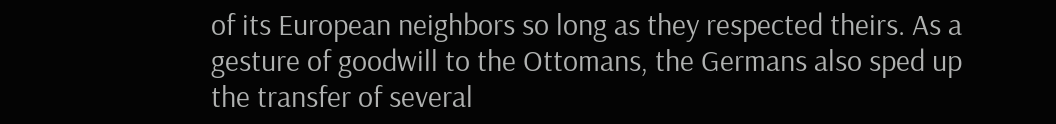of its European neighbors so long as they respected theirs. As a gesture of goodwill to the Ottomans, the Germans also sped up the transfer of several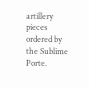artillery pieces ordered by the Sublime Porte.